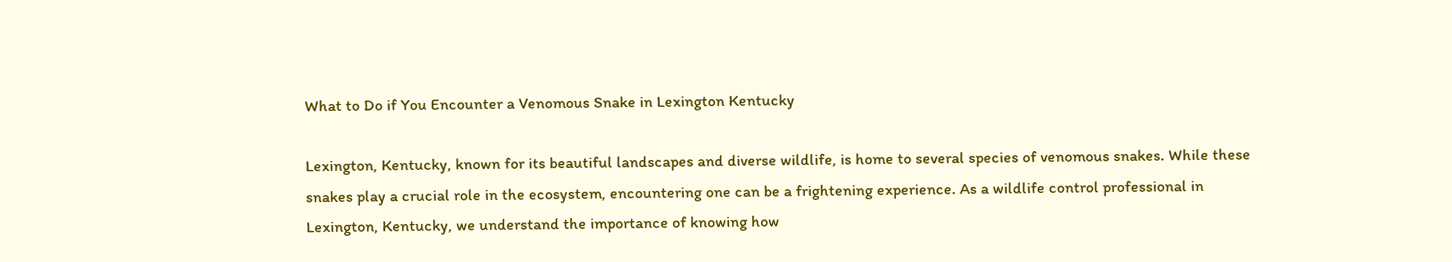What to Do if You Encounter a Venomous Snake in Lexington Kentucky

Lexington, Kentucky, known for its beautiful landscapes and diverse wildlife, is home to several species of venomous snakes. While these snakes play a crucial role in the ecosystem, encountering one can be a frightening experience. As a wildlife control professional in Lexington, Kentucky, we understand the importance of knowing how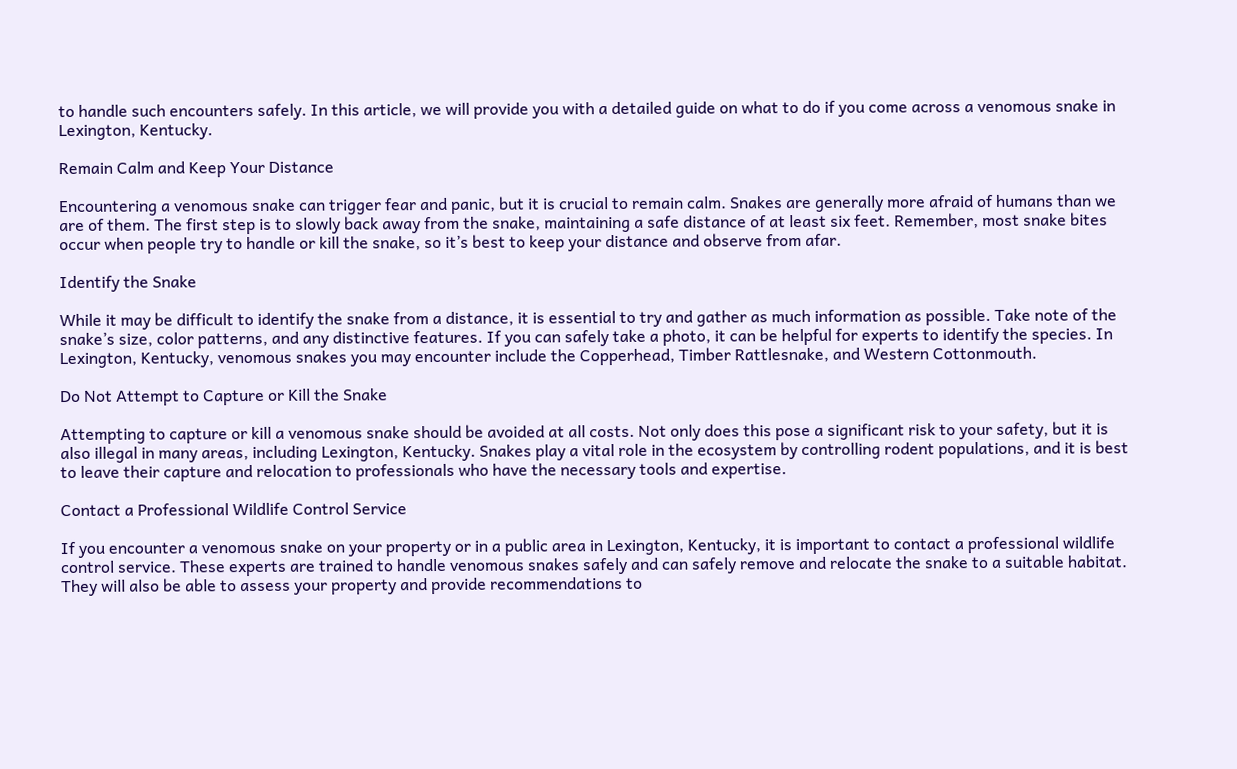to handle such encounters safely. In this article, we will provide you with a detailed guide on what to do if you come across a venomous snake in Lexington, Kentucky.

Remain Calm and Keep Your Distance

Encountering a venomous snake can trigger fear and panic, but it is crucial to remain calm. Snakes are generally more afraid of humans than we are of them. The first step is to slowly back away from the snake, maintaining a safe distance of at least six feet. Remember, most snake bites occur when people try to handle or kill the snake, so it’s best to keep your distance and observe from afar.

Identify the Snake

While it may be difficult to identify the snake from a distance, it is essential to try and gather as much information as possible. Take note of the snake’s size, color patterns, and any distinctive features. If you can safely take a photo, it can be helpful for experts to identify the species. In Lexington, Kentucky, venomous snakes you may encounter include the Copperhead, Timber Rattlesnake, and Western Cottonmouth.

Do Not Attempt to Capture or Kill the Snake

Attempting to capture or kill a venomous snake should be avoided at all costs. Not only does this pose a significant risk to your safety, but it is also illegal in many areas, including Lexington, Kentucky. Snakes play a vital role in the ecosystem by controlling rodent populations, and it is best to leave their capture and relocation to professionals who have the necessary tools and expertise.

Contact a Professional Wildlife Control Service

If you encounter a venomous snake on your property or in a public area in Lexington, Kentucky, it is important to contact a professional wildlife control service. These experts are trained to handle venomous snakes safely and can safely remove and relocate the snake to a suitable habitat. They will also be able to assess your property and provide recommendations to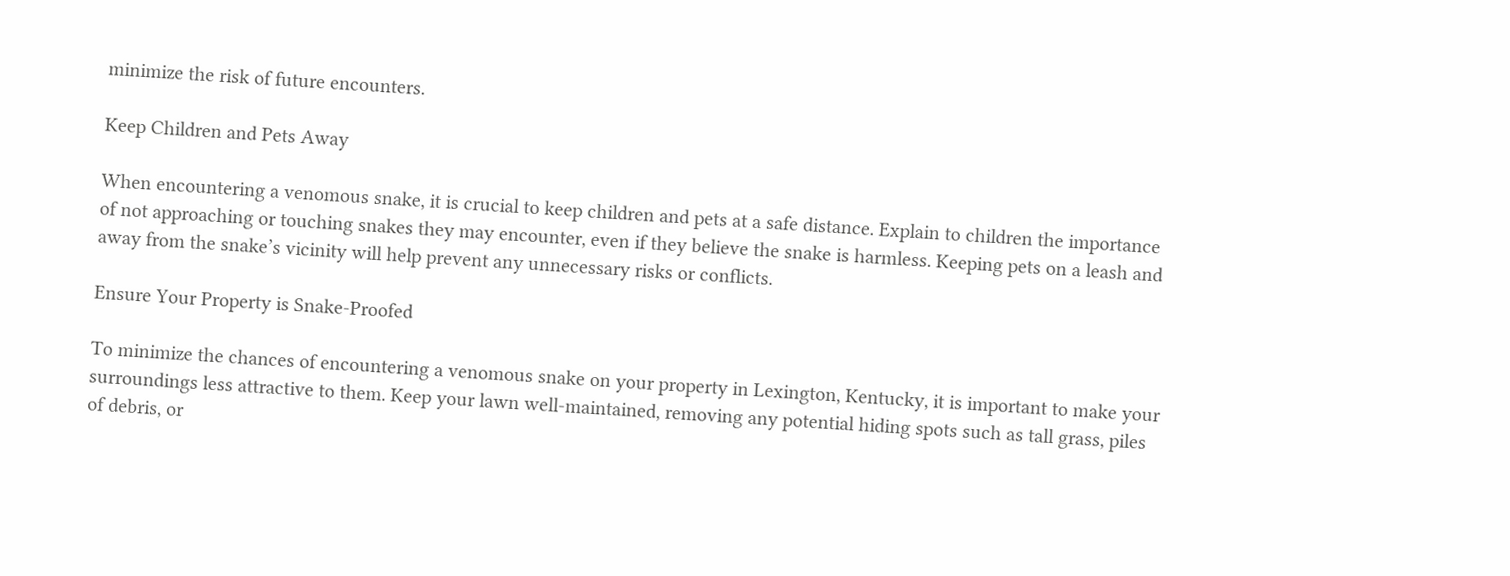minimize the risk of future encounters.

Keep Children and Pets Away

When encountering a venomous snake, it is crucial to keep children and pets at a safe distance. Explain to children the importance of not approaching or touching snakes they may encounter, even if they believe the snake is harmless. Keeping pets on a leash and away from the snake’s vicinity will help prevent any unnecessary risks or conflicts.

Ensure Your Property is Snake-Proofed

To minimize the chances of encountering a venomous snake on your property in Lexington, Kentucky, it is important to make your surroundings less attractive to them. Keep your lawn well-maintained, removing any potential hiding spots such as tall grass, piles of debris, or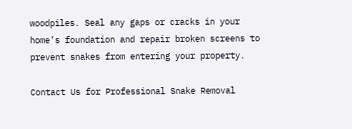woodpiles. Seal any gaps or cracks in your home’s foundation and repair broken screens to prevent snakes from entering your property.

Contact Us for Professional Snake Removal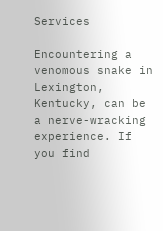Services

Encountering a venomous snake in Lexington, Kentucky, can be a nerve-wracking experience. If you find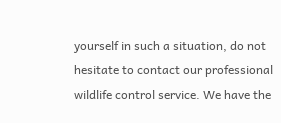yourself in such a situation, do not hesitate to contact our professional wildlife control service. We have the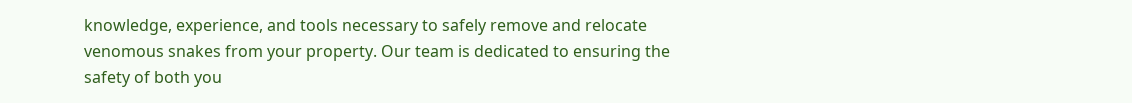knowledge, experience, and tools necessary to safely remove and relocate venomous snakes from your property. Our team is dedicated to ensuring the safety of both you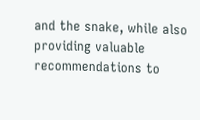and the snake, while also providing valuable recommendations to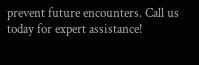prevent future encounters. Call us today for expert assistance!